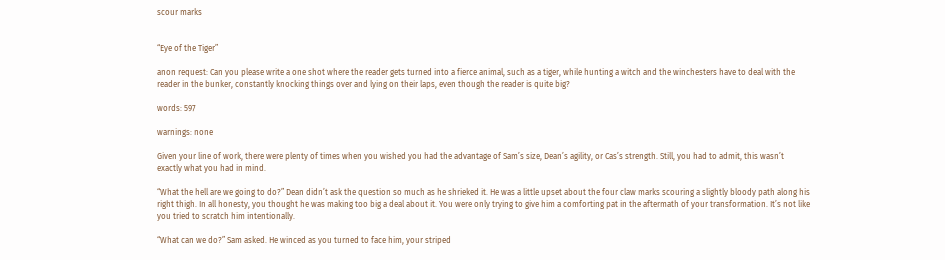scour marks


“Eye of the Tiger”

anon request: Can you please write a one shot where the reader gets turned into a fierce animal, such as a tiger, while hunting a witch and the winchesters have to deal with the reader in the bunker, constantly knocking things over and lying on their laps, even though the reader is quite big?

words: 597

warnings: none

Given your line of work, there were plenty of times when you wished you had the advantage of Sam’s size, Dean’s agility, or Cas’s strength. Still, you had to admit, this wasn’t exactly what you had in mind.

“What the hell are we going to do?” Dean didn’t ask the question so much as he shrieked it. He was a little upset about the four claw marks scouring a slightly bloody path along his right thigh. In all honesty, you thought he was making too big a deal about it. You were only trying to give him a comforting pat in the aftermath of your transformation. It’s not like you tried to scratch him intentionally.

“What can we do?” Sam asked. He winced as you turned to face him, your striped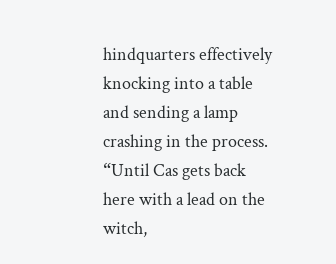hindquarters effectively knocking into a table and sending a lamp crashing in the process. “Until Cas gets back here with a lead on the witch,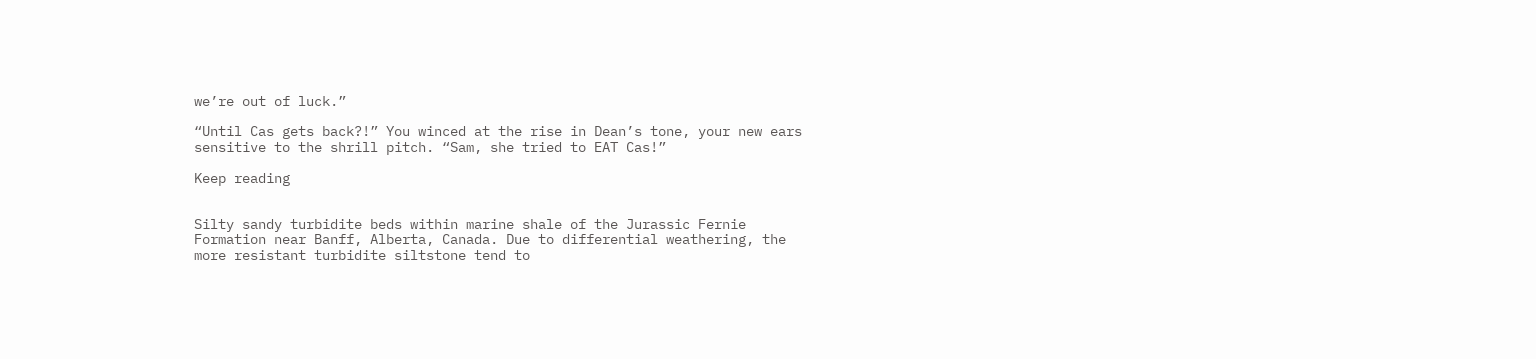we’re out of luck.”

“Until Cas gets back?!” You winced at the rise in Dean’s tone, your new ears sensitive to the shrill pitch. “Sam, she tried to EAT Cas!”

Keep reading


Silty sandy turbidite beds within marine shale of the Jurassic Fernie Formation near Banff, Alberta, Canada. Due to differential weathering, the more resistant turbidite siltstone tend to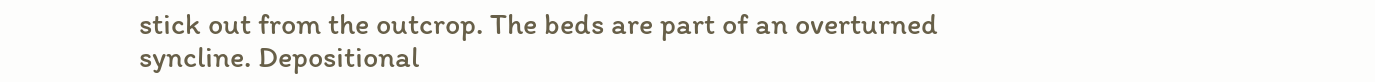stick out from the outcrop. The beds are part of an overturned syncline. Depositional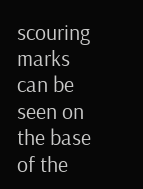scouring marks can be seen on the base of the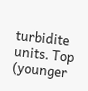turbidite units. Top (younger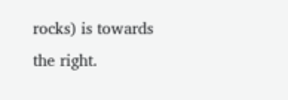rocks) is towards the right.